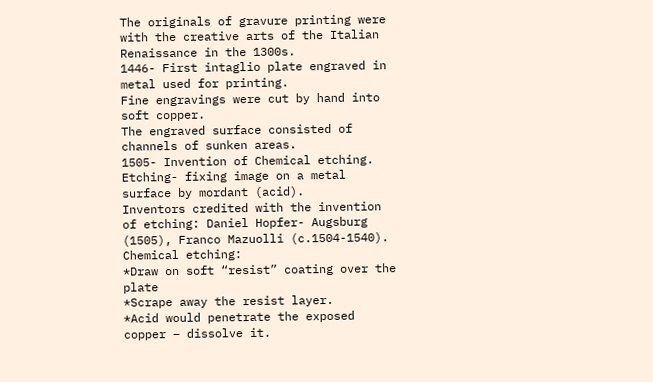The originals of gravure printing were with the creative arts of the Italian Renaissance in the 1300s.
1446- First intaglio plate engraved in metal used for printing.
Fine engravings were cut by hand into soft copper.
The engraved surface consisted of channels of sunken areas.
1505- Invention of Chemical etching.
Etching- fixing image on a metal surface by mordant (acid).
Inventors credited with the invention of etching: Daniel Hopfer- Augsburg (1505), Franco Mazuolli (c.1504-1540).
Chemical etching:
*Draw on soft “resist” coating over the plate
*Scrape away the resist layer.
*Acid would penetrate the exposed copper – dissolve it.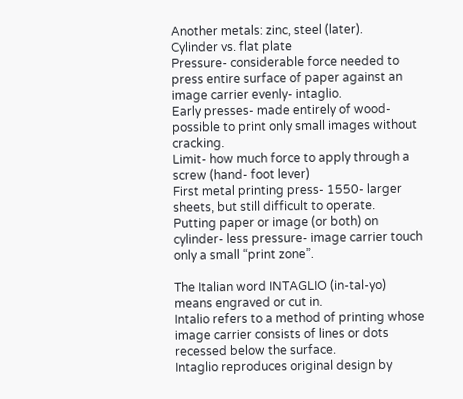Another metals: zinc, steel (later).
Cylinder vs. flat plate
Pressure- considerable force needed to press entire surface of paper against an image carrier evenly- intaglio.
Early presses- made entirely of wood- possible to print only small images without cracking.
Limit- how much force to apply through a screw (hand- foot lever)
First metal printing press- 1550- larger sheets, but still difficult to operate.
Putting paper or image (or both) on cylinder- less pressure- image carrier touch only a small “print zone”.

The Italian word INTAGLIO (in-tal-yo) means engraved or cut in.
Intalio refers to a method of printing whose image carrier consists of lines or dots recessed below the surface.
Intaglio reproduces original design by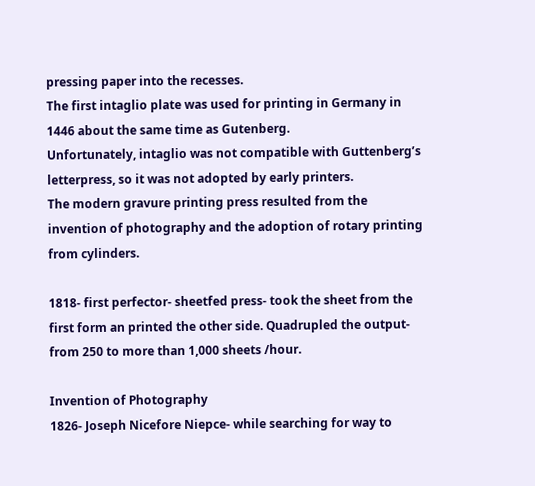pressing paper into the recesses.
The first intaglio plate was used for printing in Germany in 1446 about the same time as Gutenberg.
Unfortunately, intaglio was not compatible with Guttenberg’s letterpress, so it was not adopted by early printers.
The modern gravure printing press resulted from the invention of photography and the adoption of rotary printing from cylinders.

1818- first perfector- sheetfed press- took the sheet from the first form an printed the other side. Quadrupled the output- from 250 to more than 1,000 sheets /hour.

Invention of Photography
1826- Joseph Nicefore Niepce- while searching for way to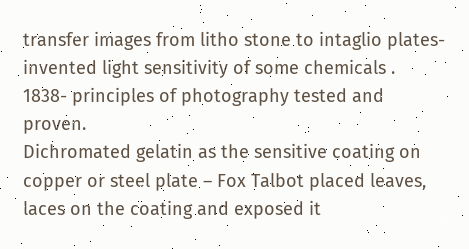transfer images from litho stone to intaglio plates- invented light sensitivity of some chemicals .
1838- principles of photography tested and proven.
Dichromated gelatin as the sensitive coating on copper or steel plate – Fox Talbot placed leaves, laces on the coating and exposed it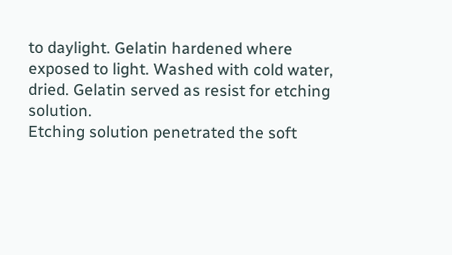to daylight. Gelatin hardened where exposed to light. Washed with cold water, dried. Gelatin served as resist for etching solution.
Etching solution penetrated the soft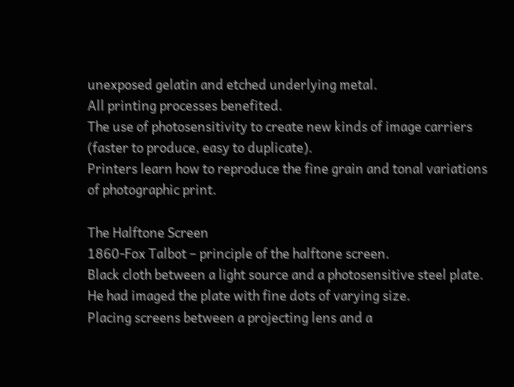unexposed gelatin and etched underlying metal.
All printing processes benefited.
The use of photosensitivity to create new kinds of image carriers (faster to produce, easy to duplicate).
Printers learn how to reproduce the fine grain and tonal variations of photographic print.

The Halftone Screen
1860-Fox Talbot – principle of the halftone screen.
Black cloth between a light source and a photosensitive steel plate. He had imaged the plate with fine dots of varying size.
Placing screens between a projecting lens and a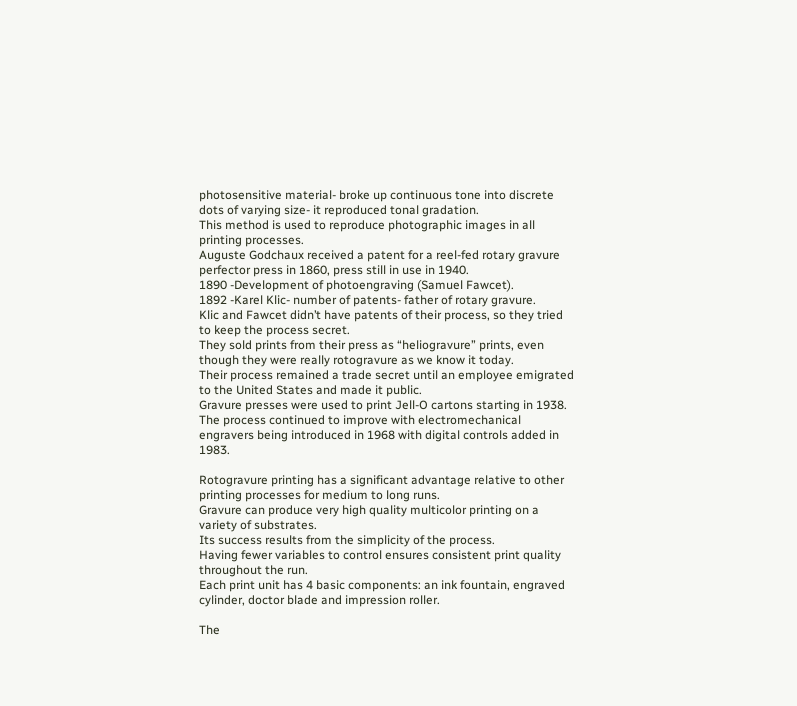photosensitive material- broke up continuous tone into discrete dots of varying size- it reproduced tonal gradation.
This method is used to reproduce photographic images in all printing processes.
Auguste Godchaux received a patent for a reel-fed rotary gravure perfector press in 1860, press still in use in 1940.
1890 -Development of photoengraving (Samuel Fawcet).
1892 -Karel Klic- number of patents- father of rotary gravure.
Klic and Fawcet didn’t have patents of their process, so they tried to keep the process secret.
They sold prints from their press as “heliogravure” prints, even though they were really rotogravure as we know it today.
Their process remained a trade secret until an employee emigrated to the United States and made it public.
Gravure presses were used to print Jell-O cartons starting in 1938.
The process continued to improve with electromechanical engravers being introduced in 1968 with digital controls added in 1983.

Rotogravure printing has a significant advantage relative to other printing processes for medium to long runs.
Gravure can produce very high quality multicolor printing on a variety of substrates.
Its success results from the simplicity of the process.
Having fewer variables to control ensures consistent print quality throughout the run.
Each print unit has 4 basic components: an ink fountain, engraved cylinder, doctor blade and impression roller.

The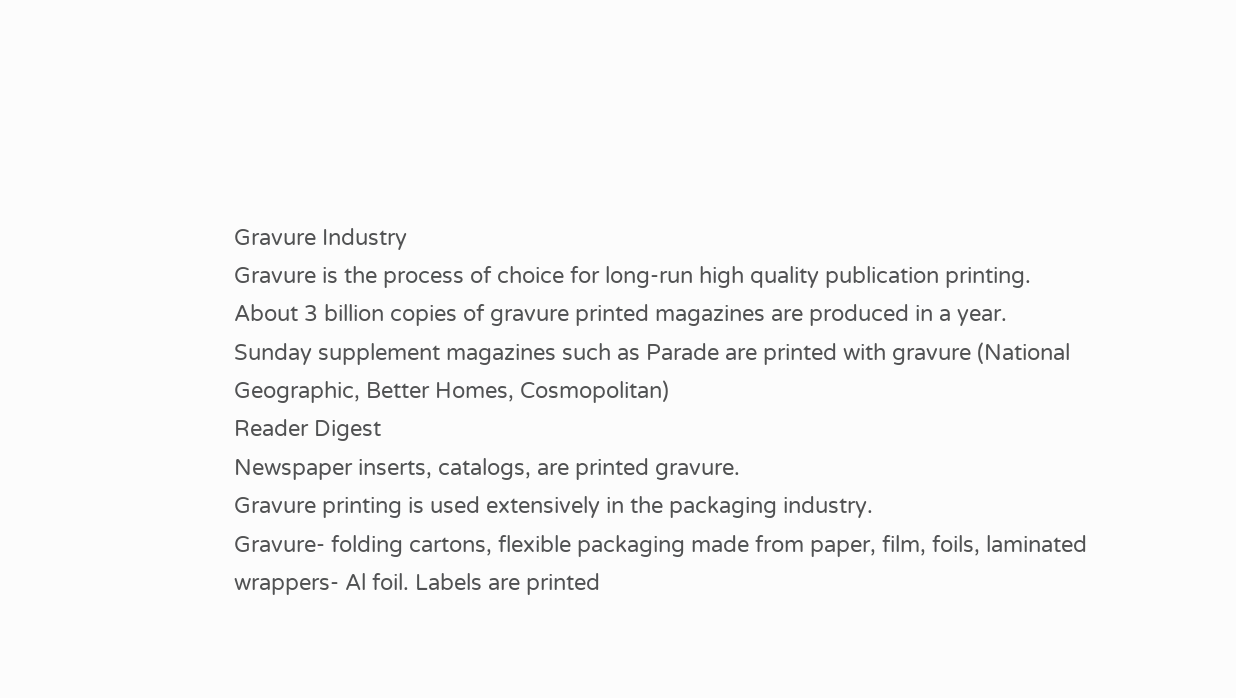Gravure Industry
Gravure is the process of choice for long-run high quality publication printing.
About 3 billion copies of gravure printed magazines are produced in a year.
Sunday supplement magazines such as Parade are printed with gravure (National Geographic, Better Homes, Cosmopolitan)
Reader Digest
Newspaper inserts, catalogs, are printed gravure.
Gravure printing is used extensively in the packaging industry.
Gravure- folding cartons, flexible packaging made from paper, film, foils, laminated wrappers- Al foil. Labels are printed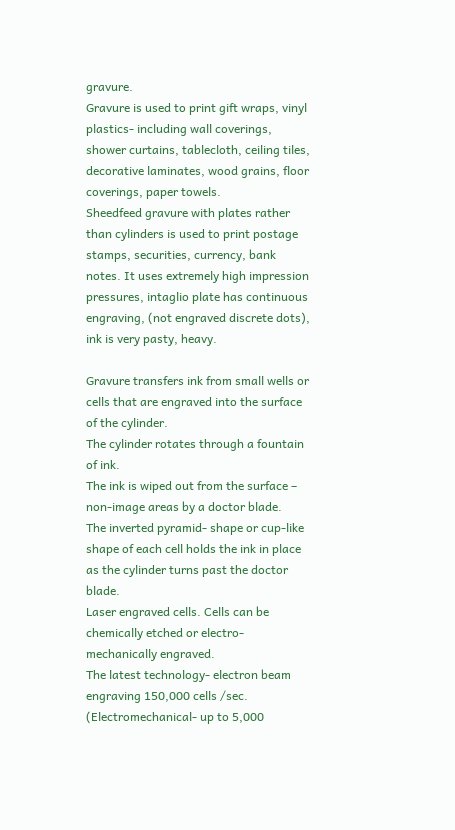gravure.
Gravure is used to print gift wraps, vinyl plastics- including wall coverings, shower curtains, tablecloth, ceiling tiles, decorative laminates, wood grains, floor coverings, paper towels.
Sheedfeed gravure with plates rather than cylinders is used to print postage stamps, securities, currency, bank notes. It uses extremely high impression pressures, intaglio plate has continuous engraving, (not engraved discrete dots), ink is very pasty, heavy.

Gravure transfers ink from small wells or cells that are engraved into the surface of the cylinder.
The cylinder rotates through a fountain of ink.
The ink is wiped out from the surface – non-image areas by a doctor blade.
The inverted pyramid- shape or cup-like shape of each cell holds the ink in place as the cylinder turns past the doctor blade.
Laser engraved cells. Cells can be chemically etched or electro-mechanically engraved.
The latest technology- electron beam engraving 150,000 cells /sec.
(Electromechanical- up to 5,000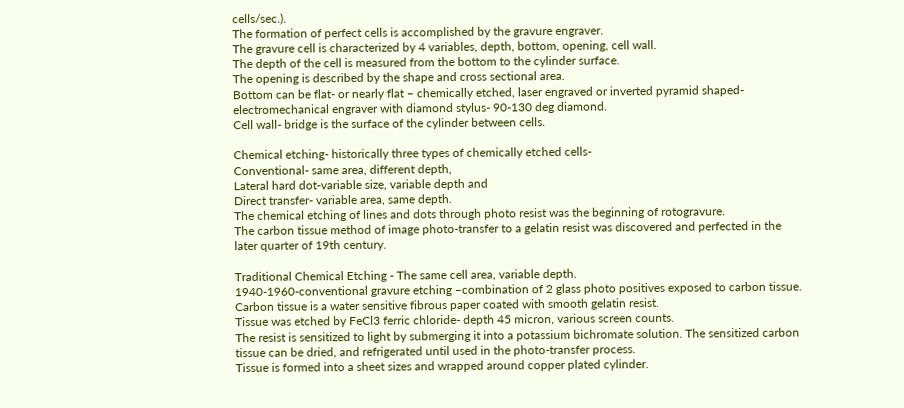cells/sec.).
The formation of perfect cells is accomplished by the gravure engraver.
The gravure cell is characterized by 4 variables, depth, bottom, opening, cell wall.
The depth of the cell is measured from the bottom to the cylinder surface.
The opening is described by the shape and cross sectional area.
Bottom can be flat- or nearly flat – chemically etched, laser engraved or inverted pyramid shaped- electromechanical engraver with diamond stylus- 90-130 deg diamond.
Cell wall- bridge is the surface of the cylinder between cells.

Chemical etching- historically three types of chemically etched cells-
Conventional- same area, different depth,
Lateral hard dot-variable size, variable depth and
Direct transfer- variable area, same depth.
The chemical etching of lines and dots through photo resist was the beginning of rotogravure.
The carbon tissue method of image photo-transfer to a gelatin resist was discovered and perfected in the later quarter of 19th century.

Traditional Chemical Etching - The same cell area, variable depth.
1940-1960-conventional gravure etching –combination of 2 glass photo positives exposed to carbon tissue.
Carbon tissue is a water sensitive fibrous paper coated with smooth gelatin resist.
Tissue was etched by FeCl3 ferric chloride- depth 45 micron, various screen counts.
The resist is sensitized to light by submerging it into a potassium bichromate solution. The sensitized carbon tissue can be dried, and refrigerated until used in the photo-transfer process.
Tissue is formed into a sheet sizes and wrapped around copper plated cylinder.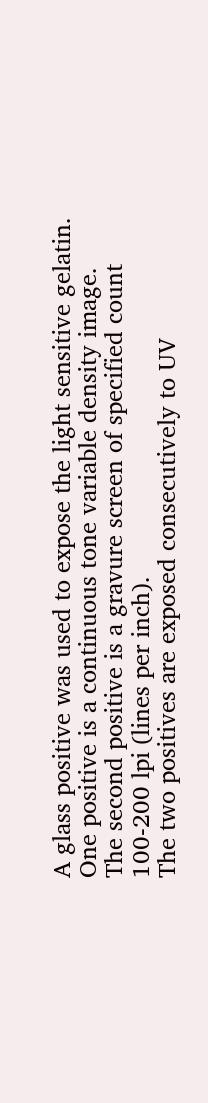A glass positive was used to expose the light sensitive gelatin. One positive is a continuous tone variable density image.
The second positive is a gravure screen of specified count 100-200 lpi (lines per inch).
The two positives are exposed consecutively to UV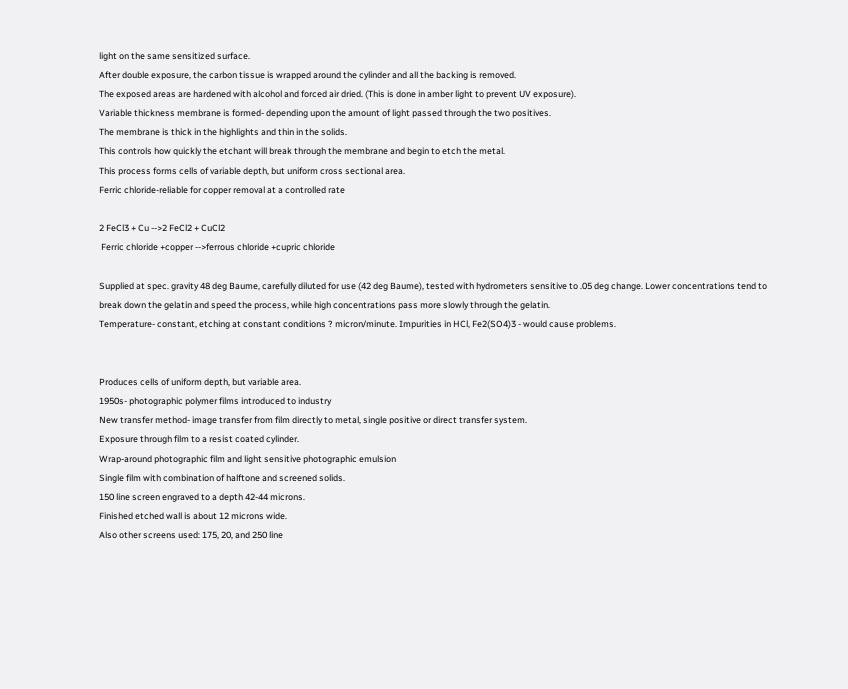light on the same sensitized surface.
After double exposure, the carbon tissue is wrapped around the cylinder and all the backing is removed.
The exposed areas are hardened with alcohol and forced air dried. (This is done in amber light to prevent UV exposure).
Variable thickness membrane is formed- depending upon the amount of light passed through the two positives.
The membrane is thick in the highlights and thin in the solids.
This controls how quickly the etchant will break through the membrane and begin to etch the metal.
This process forms cells of variable depth, but uniform cross sectional area.
Ferric chloride-reliable for copper removal at a controlled rate

2 FeCl3 + Cu -->2 FeCl2 + CuCl2
 Ferric chloride +copper -->ferrous chloride +cupric chloride

Supplied at spec. gravity 48 deg Baume, carefully diluted for use (42 deg Baume), tested with hydrometers sensitive to .05 deg change. Lower concentrations tend to break down the gelatin and speed the process, while high concentrations pass more slowly through the gelatin.
Temperature- constant, etching at constant conditions ? micron/minute. Impurities in HCl, Fe2(SO4)3 - would cause problems.


Produces cells of uniform depth, but variable area.
1950s- photographic polymer films introduced to industry
New transfer method- image transfer from film directly to metal, single positive or direct transfer system.
Exposure through film to a resist coated cylinder.
Wrap-around photographic film and light sensitive photographic emulsion
Single film with combination of halftone and screened solids.
150 line screen engraved to a depth 42-44 microns.
Finished etched wall is about 12 microns wide.
Also other screens used: 175, 20, and 250 line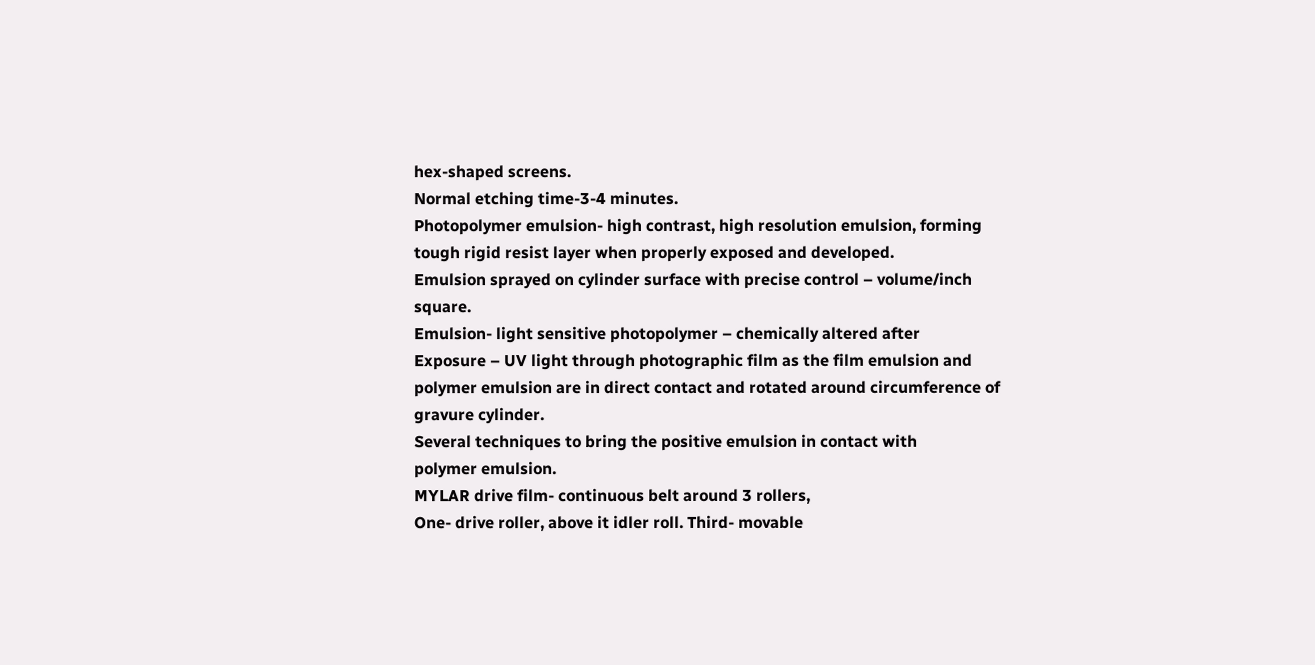hex-shaped screens.
Normal etching time-3-4 minutes.
Photopolymer emulsion- high contrast, high resolution emulsion, forming tough rigid resist layer when properly exposed and developed.
Emulsion sprayed on cylinder surface with precise control – volume/inch square.
Emulsion- light sensitive photopolymer – chemically altered after
Exposure – UV light through photographic film as the film emulsion and polymer emulsion are in direct contact and rotated around circumference of gravure cylinder.
Several techniques to bring the positive emulsion in contact with
polymer emulsion.
MYLAR drive film- continuous belt around 3 rollers,
One- drive roller, above it idler roll. Third- movable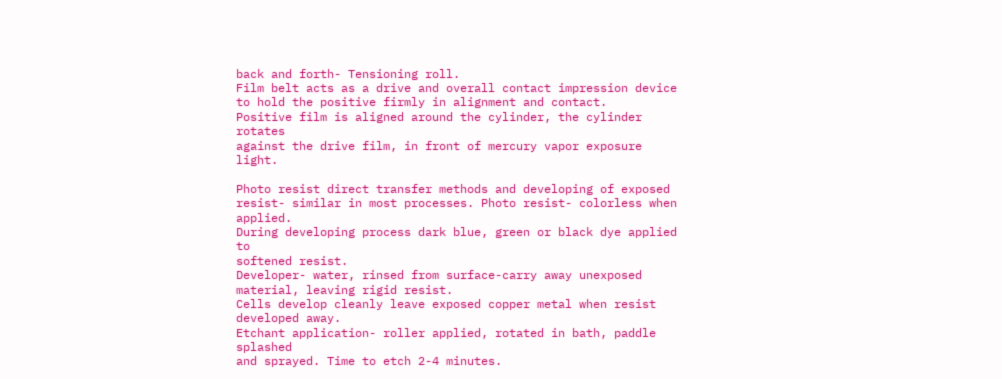back and forth- Tensioning roll.
Film belt acts as a drive and overall contact impression device to hold the positive firmly in alignment and contact.
Positive film is aligned around the cylinder, the cylinder rotates
against the drive film, in front of mercury vapor exposure light.

Photo resist direct transfer methods and developing of exposed resist- similar in most processes. Photo resist- colorless when applied.
During developing process dark blue, green or black dye applied to
softened resist.
Developer- water, rinsed from surface-carry away unexposed material, leaving rigid resist.
Cells develop cleanly leave exposed copper metal when resist developed away.
Etchant application- roller applied, rotated in bath, paddle splashed
and sprayed. Time to etch 2-4 minutes.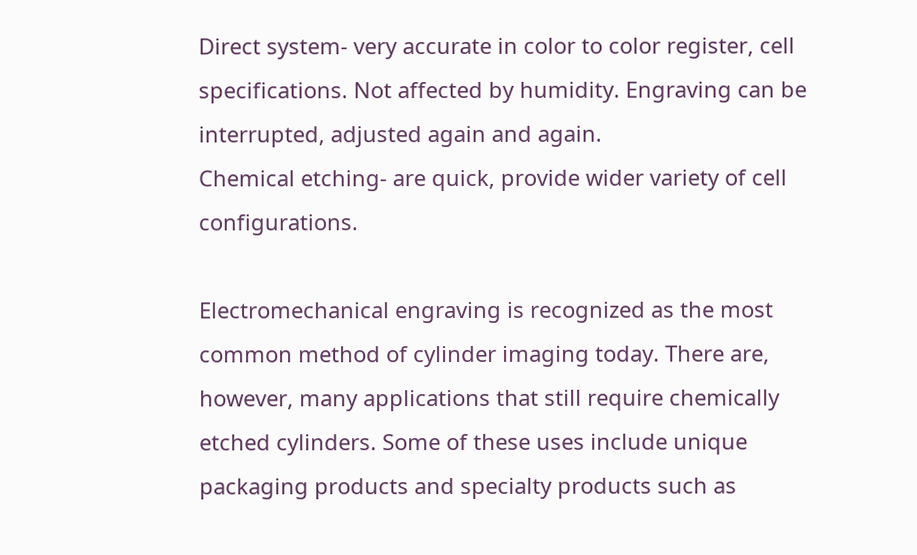Direct system- very accurate in color to color register, cell specifications. Not affected by humidity. Engraving can be interrupted, adjusted again and again.
Chemical etching- are quick, provide wider variety of cell configurations.

Electromechanical engraving is recognized as the most common method of cylinder imaging today. There are, however, many applications that still require chemically etched cylinders. Some of these uses include unique packaging products and specialty products such as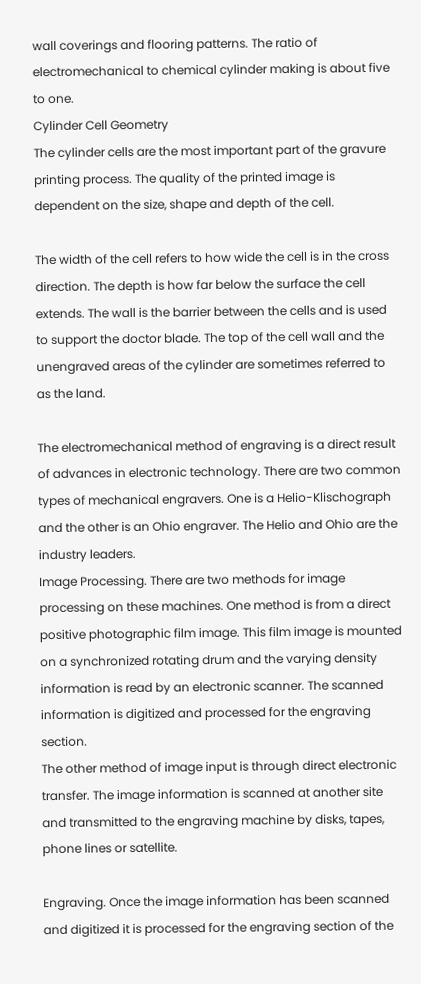wall coverings and flooring patterns. The ratio of electromechanical to chemical cylinder making is about five to one.
Cylinder Cell Geometry
The cylinder cells are the most important part of the gravure printing process. The quality of the printed image is dependent on the size, shape and depth of the cell.

The width of the cell refers to how wide the cell is in the cross direction. The depth is how far below the surface the cell extends. The wall is the barrier between the cells and is used to support the doctor blade. The top of the cell wall and the unengraved areas of the cylinder are sometimes referred to as the land.

The electromechanical method of engraving is a direct result of advances in electronic technology. There are two common types of mechanical engravers. One is a Helio-Klischograph and the other is an Ohio engraver. The Helio and Ohio are the industry leaders.
Image Processing. There are two methods for image processing on these machines. One method is from a direct positive photographic film image. This film image is mounted on a synchronized rotating drum and the varying density information is read by an electronic scanner. The scanned information is digitized and processed for the engraving section.
The other method of image input is through direct electronic transfer. The image information is scanned at another site and transmitted to the engraving machine by disks, tapes, phone lines or satellite.

Engraving. Once the image information has been scanned and digitized it is processed for the engraving section of the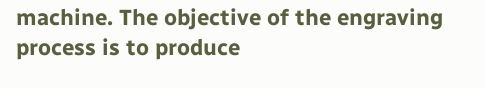machine. The objective of the engraving process is to produce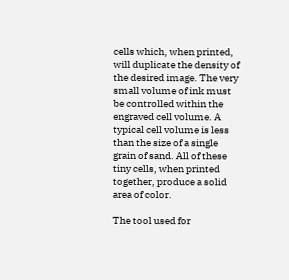cells which, when printed, will duplicate the density of the desired image. The very small volume of ink must be controlled within the engraved cell volume. A typical cell volume is less than the size of a single grain of sand. All of these tiny cells, when printed together, produce a solid area of color.

The tool used for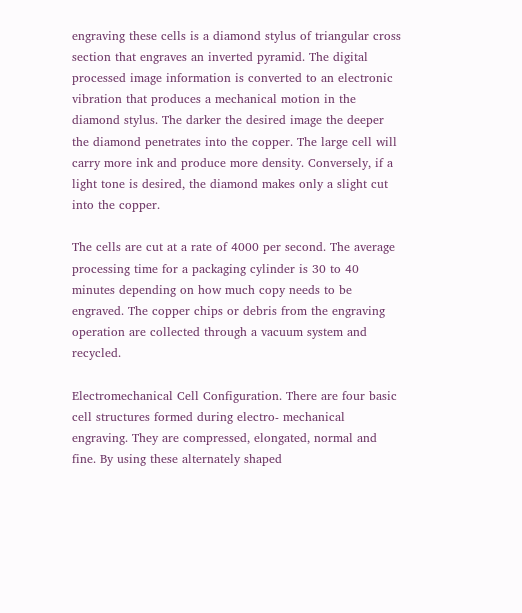engraving these cells is a diamond stylus of triangular cross section that engraves an inverted pyramid. The digital processed image information is converted to an electronic vibration that produces a mechanical motion in the diamond stylus. The darker the desired image the deeper the diamond penetrates into the copper. The large cell will carry more ink and produce more density. Conversely, if a light tone is desired, the diamond makes only a slight cut into the copper.

The cells are cut at a rate of 4000 per second. The average processing time for a packaging cylinder is 30 to 40 minutes depending on how much copy needs to be engraved. The copper chips or debris from the engraving operation are collected through a vacuum system and recycled.

Electromechanical Cell Configuration. There are four basic cell structures formed during electro- mechanical engraving. They are compressed, elongated, normal and fine. By using these alternately shaped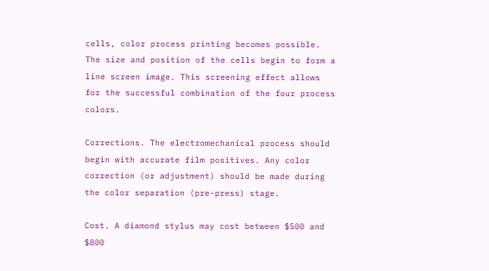cells, color process printing becomes possible. The size and position of the cells begin to form a line screen image. This screening effect allows for the successful combination of the four process colors.

Corrections. The electromechanical process should begin with accurate film positives. Any color correction (or adjustment) should be made during the color separation (pre-press) stage.

Cost. A diamond stylus may cost between $500 and $800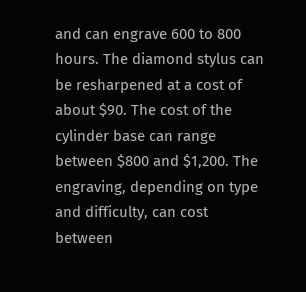and can engrave 600 to 800 hours. The diamond stylus can be resharpened at a cost of about $90. The cost of the cylinder base can range between $800 and $1,200. The engraving, depending on type and difficulty, can cost  between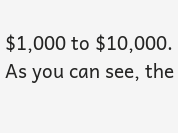$1,000 to $10,000. As you can see, the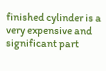finished cylinder is a very expensive and significant part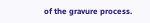of the gravure process.